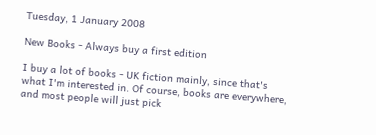Tuesday, 1 January 2008

New Books - Always buy a first edition

I buy a lot of books - UK fiction mainly, since that's what I'm interested in. Of course, books are everywhere, and most people will just pick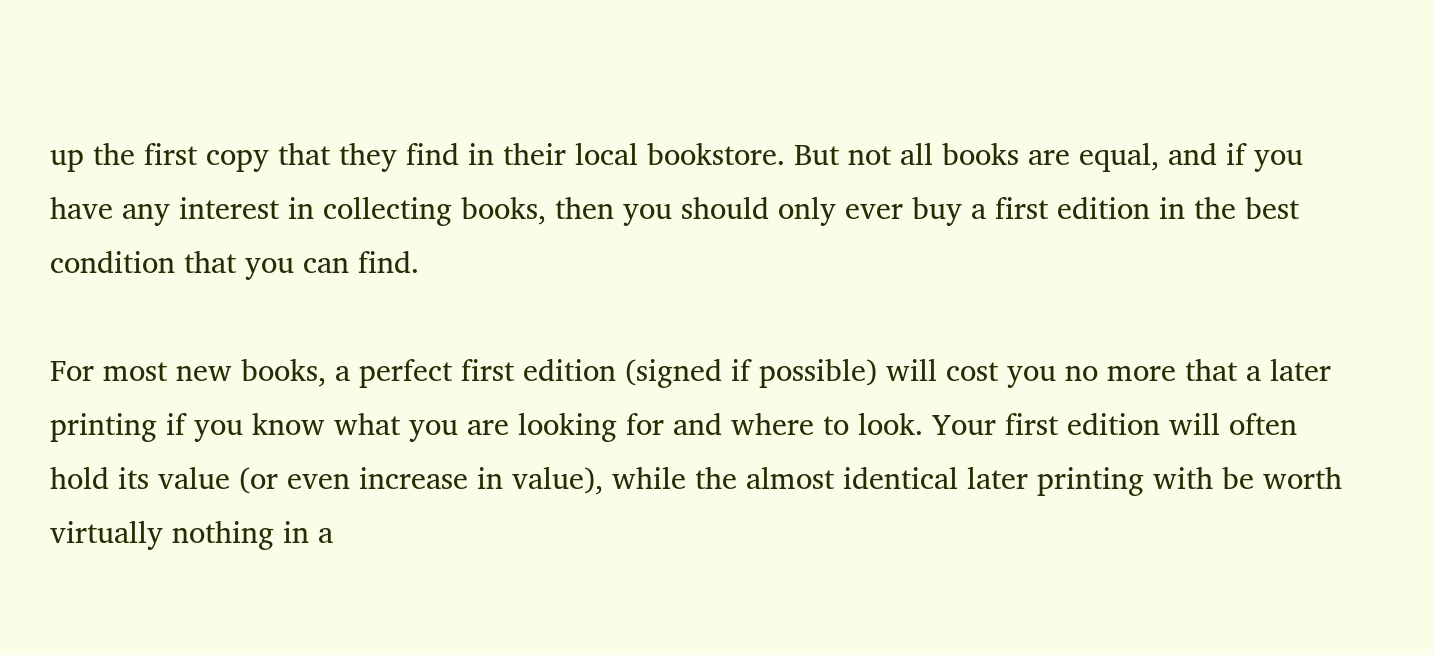up the first copy that they find in their local bookstore. But not all books are equal, and if you have any interest in collecting books, then you should only ever buy a first edition in the best condition that you can find.

For most new books, a perfect first edition (signed if possible) will cost you no more that a later printing if you know what you are looking for and where to look. Your first edition will often hold its value (or even increase in value), while the almost identical later printing with be worth virtually nothing in a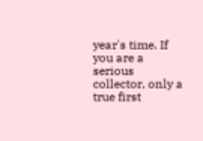year's time. If you are a serious collector, only a true first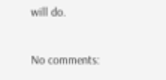will do.

No comments: